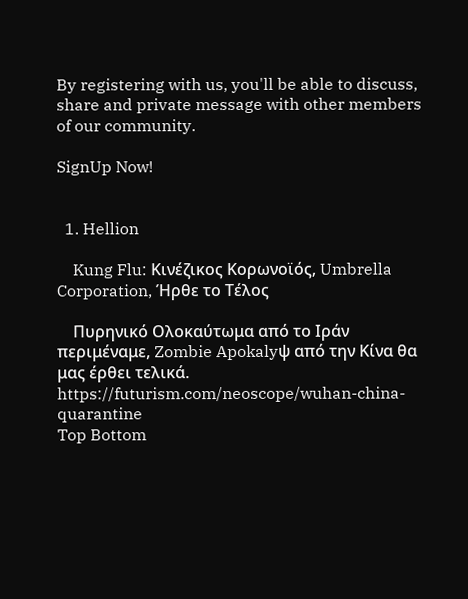By registering with us, you'll be able to discuss, share and private message with other members of our community.

SignUp Now!


  1. Hellion

    Kung Flu: Κινέζικος Κορωνοϊός, Umbrella Corporation, Ήρθε το Τέλος

    Πυρηνικό Ολοκαύτωμα από το Ιράν περιμέναμε, Zombie Apokalyψ από την Κίνα θα μας έρθει τελικά. https://futurism.com/neoscope/wuhan-china-quarantine
Top Bottom